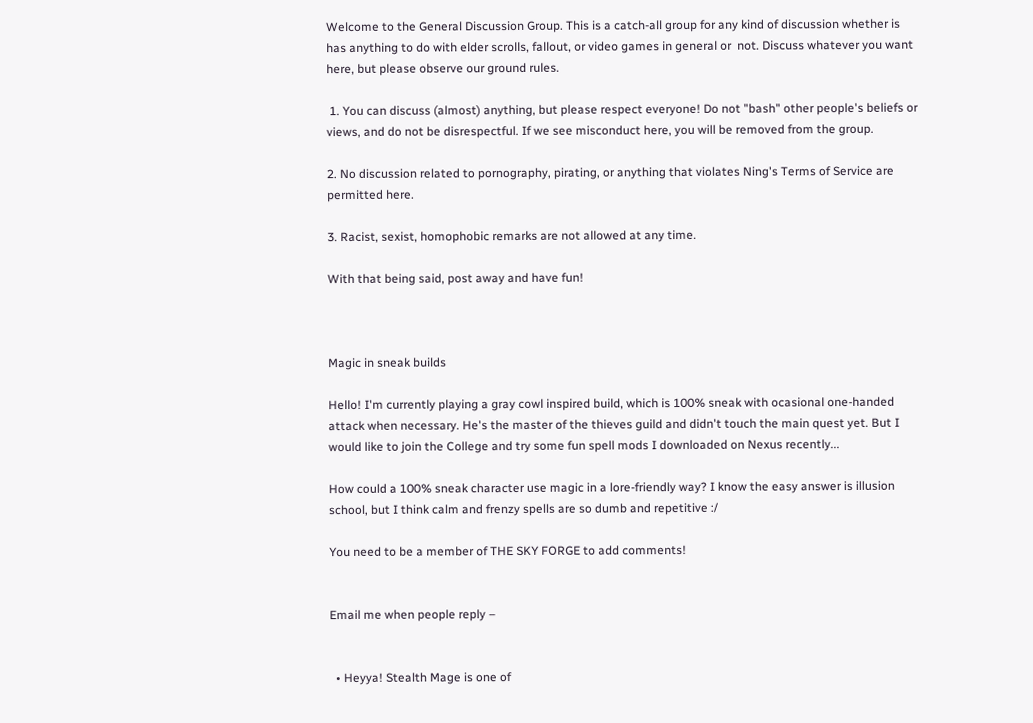Welcome to the General Discussion Group. This is a catch-all group for any kind of discussion whether is has anything to do with elder scrolls, fallout, or video games in general or  not. Discuss whatever you want here, but please observe our ground rules.

 1. You can discuss (almost) anything, but please respect everyone! Do not "bash" other people's beliefs or views, and do not be disrespectful. If we see misconduct here, you will be removed from the group.

2. No discussion related to pornography, pirating, or anything that violates Ning's Terms of Service are permitted here.

3. Racist, sexist, homophobic remarks are not allowed at any time.

With that being said, post away and have fun!



Magic in sneak builds

Hello! I'm currently playing a gray cowl inspired build, which is 100% sneak with ocasional one-handed attack when necessary. He's the master of the thieves guild and didn't touch the main quest yet. But I would like to join the College and try some fun spell mods I downloaded on Nexus recently...

How could a 100% sneak character use magic in a lore-friendly way? I know the easy answer is illusion school, but I think calm and frenzy spells are so dumb and repetitive :/

You need to be a member of THE SKY FORGE to add comments!


Email me when people reply –


  • Heyya! Stealth Mage is one of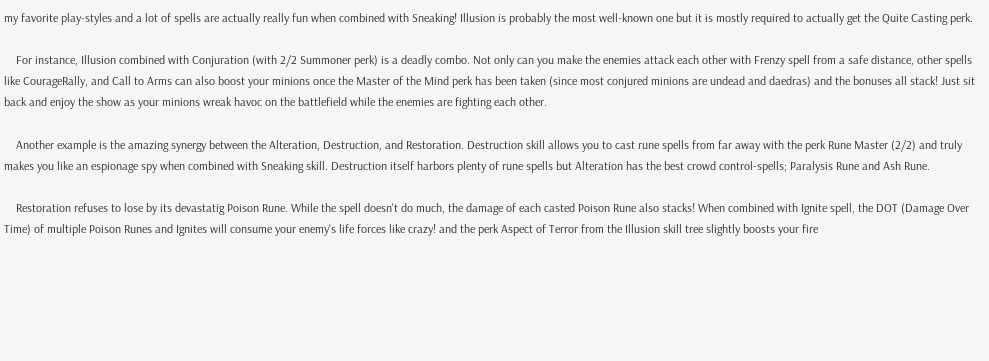my favorite play-styles and a lot of spells are actually really fun when combined with Sneaking! Illusion is probably the most well-known one but it is mostly required to actually get the Quite Casting perk.

    For instance, Illusion combined with Conjuration (with 2/2 Summoner perk) is a deadly combo. Not only can you make the enemies attack each other with Frenzy spell from a safe distance, other spells like CourageRally, and Call to Arms can also boost your minions once the Master of the Mind perk has been taken (since most conjured minions are undead and daedras) and the bonuses all stack! Just sit back and enjoy the show as your minions wreak havoc on the battlefield while the enemies are fighting each other.

    Another example is the amazing synergy between the Alteration, Destruction, and Restoration. Destruction skill allows you to cast rune spells from far away with the perk Rune Master (2/2) and truly makes you like an espionage spy when combined with Sneaking skill. Destruction itself harbors plenty of rune spells but Alteration has the best crowd control-spells; Paralysis Rune and Ash Rune.

    Restoration refuses to lose by its devastatig Poison Rune. While the spell doesn't do much, the damage of each casted Poison Rune also stacks! When combined with Ignite spell, the DOT (Damage Over Time) of multiple Poison Runes and Ignites will consume your enemy's life forces like crazy! and the perk Aspect of Terror from the Illusion skill tree slightly boosts your fire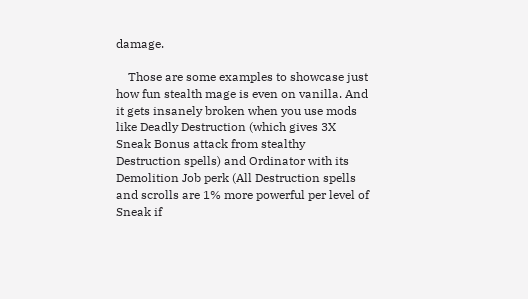damage.

    Those are some examples to showcase just how fun stealth mage is even on vanilla. And it gets insanely broken when you use mods like Deadly Destruction (which gives 3X Sneak Bonus attack from stealthy Destruction spells) and Ordinator with its Demolition Job perk (All Destruction spells and scrolls are 1% more powerful per level of Sneak if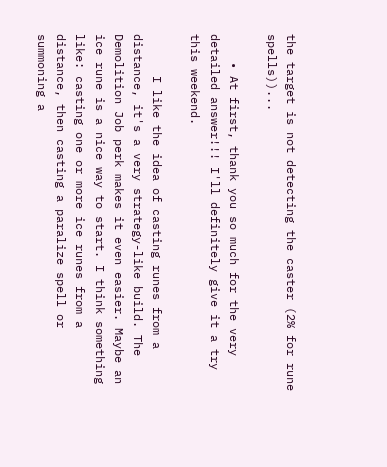the target is not detecting the caster (2% for rune spells))...

    • At first, thank you so much for the very detailed answer!!! I'll definitely give it a try this weekend.

      I like the idea of casting runes from a distance, it's a very strategy-like build. The Demolition Job perk makes it even easier. Maybe an ice rune is a nice way to start. I think something like: casting one or more ice runes from a distance, then casting a paralize spell or summoning a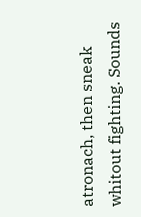atronach, then sneak whitout fighting. Sounds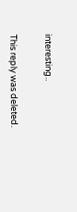interesting..


This reply was deleted.